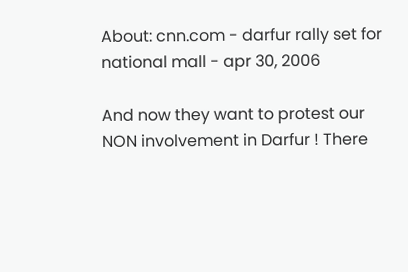About: cnn.com - darfur rally set for national mall - apr 30, 2006

And now they want to protest our NON involvement in Darfur ! There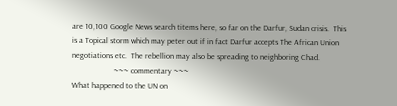are 10,100 Google News search titems here, so far on the Darfur, Sudan crisis.  This is a Topical storm which may peter out if in fact Darfur accepts The African Union negotiations etc.  The rebellion may also be spreading to neighboring Chad.
                     ~~~ commentary ~~~
What happened to the UN on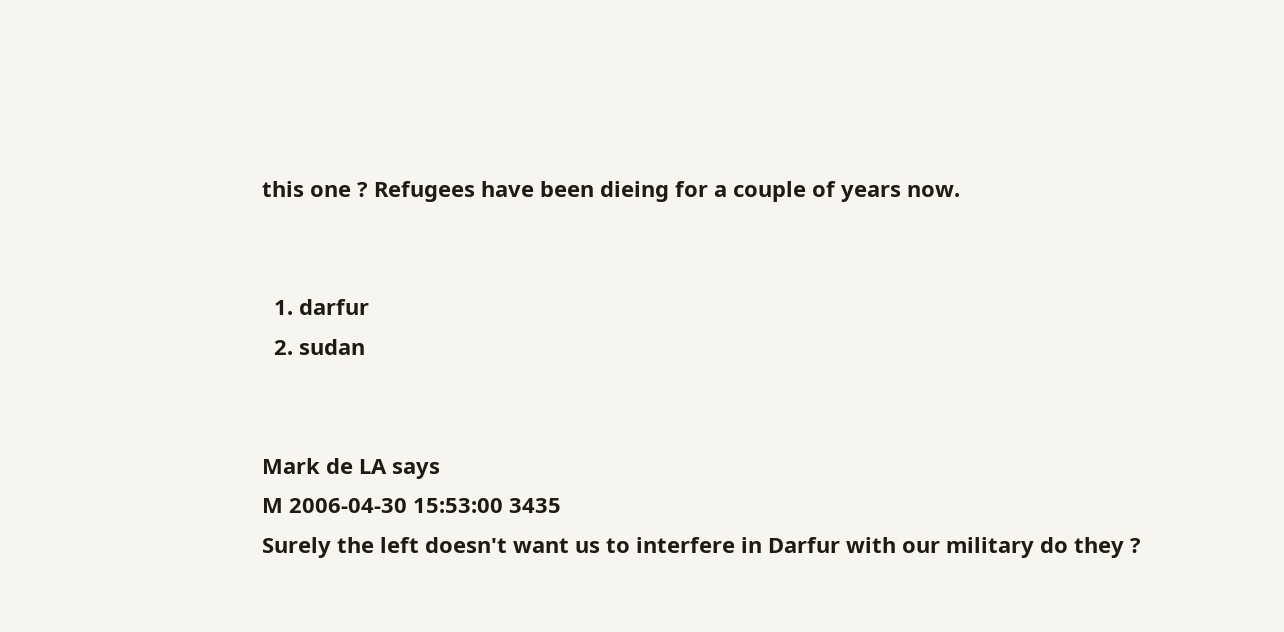this one ? Refugees have been dieing for a couple of years now.


  1. darfur
  2. sudan


Mark de LA says
M 2006-04-30 15:53:00 3435
Surely the left doesn't want us to interfere in Darfur with our military do they ?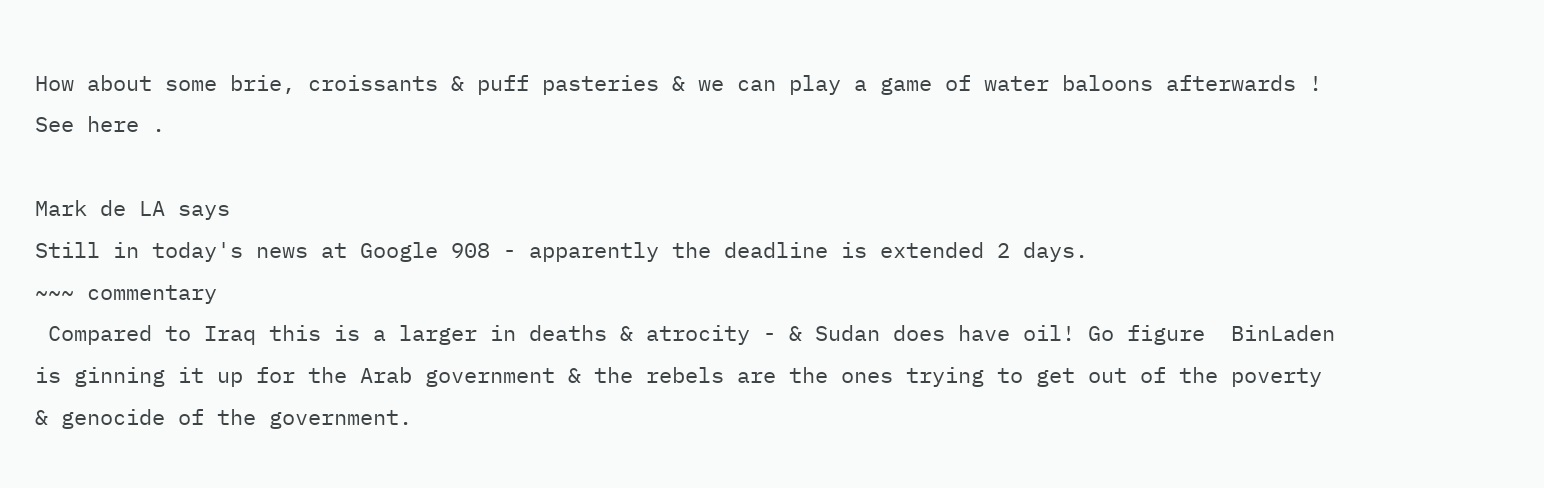How about some brie, croissants & puff pasteries & we can play a game of water baloons afterwards ! See here .

Mark de LA says
Still in today's news at Google 908 - apparently the deadline is extended 2 days.
~~~ commentary
 Compared to Iraq this is a larger in deaths & atrocity - & Sudan does have oil! Go figure  BinLaden is ginning it up for the Arab government & the rebels are the ones trying to get out of the poverty & genocide of the government.